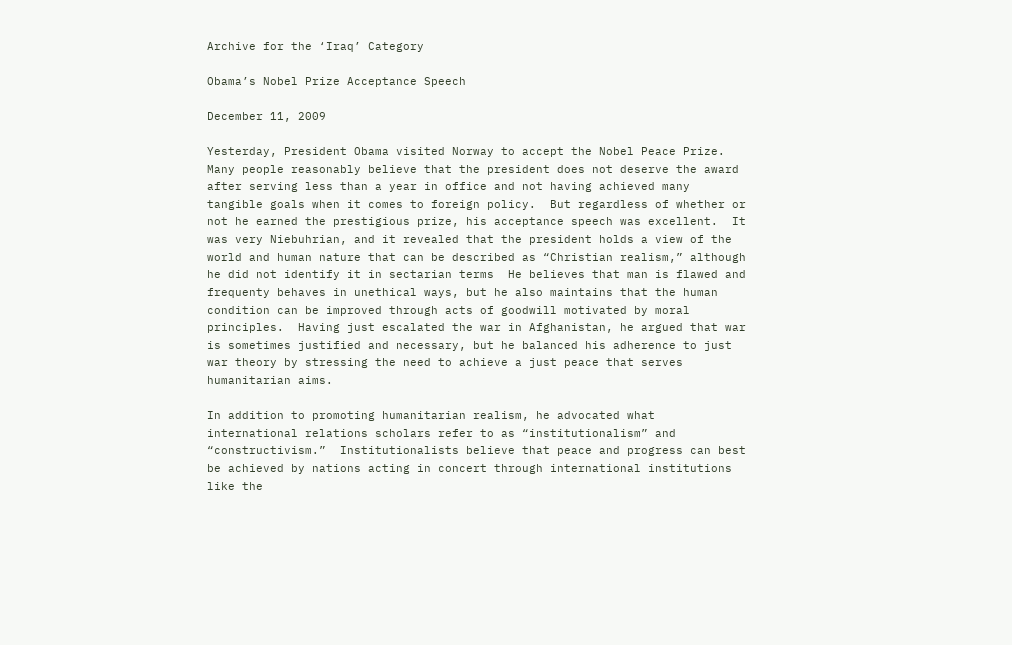Archive for the ‘Iraq’ Category

Obama’s Nobel Prize Acceptance Speech

December 11, 2009

Yesterday, President Obama visited Norway to accept the Nobel Peace Prize.  Many people reasonably believe that the president does not deserve the award after serving less than a year in office and not having achieved many tangible goals when it comes to foreign policy.  But regardless of whether or not he earned the prestigious prize, his acceptance speech was excellent.  It was very Niebuhrian, and it revealed that the president holds a view of the world and human nature that can be described as “Christian realism,” although he did not identify it in sectarian terms  He believes that man is flawed and frequenty behaves in unethical ways, but he also maintains that the human condition can be improved through acts of goodwill motivated by moral principles.  Having just escalated the war in Afghanistan, he argued that war is sometimes justified and necessary, but he balanced his adherence to just war theory by stressing the need to achieve a just peace that serves humanitarian aims.

In addition to promoting humanitarian realism, he advocated what international relations scholars refer to as “institutionalism” and “constructivism.”  Institutionalists believe that peace and progress can best be achieved by nations acting in concert through international institutions like the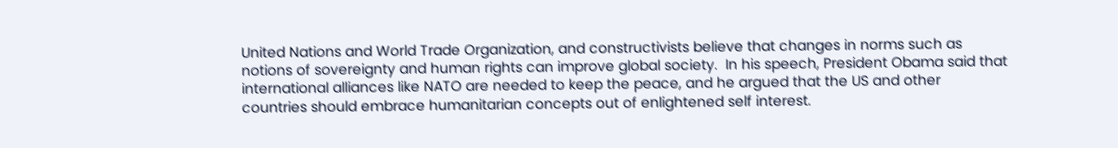United Nations and World Trade Organization, and constructivists believe that changes in norms such as notions of sovereignty and human rights can improve global society.  In his speech, President Obama said that international alliances like NATO are needed to keep the peace, and he argued that the US and other countries should embrace humanitarian concepts out of enlightened self interest.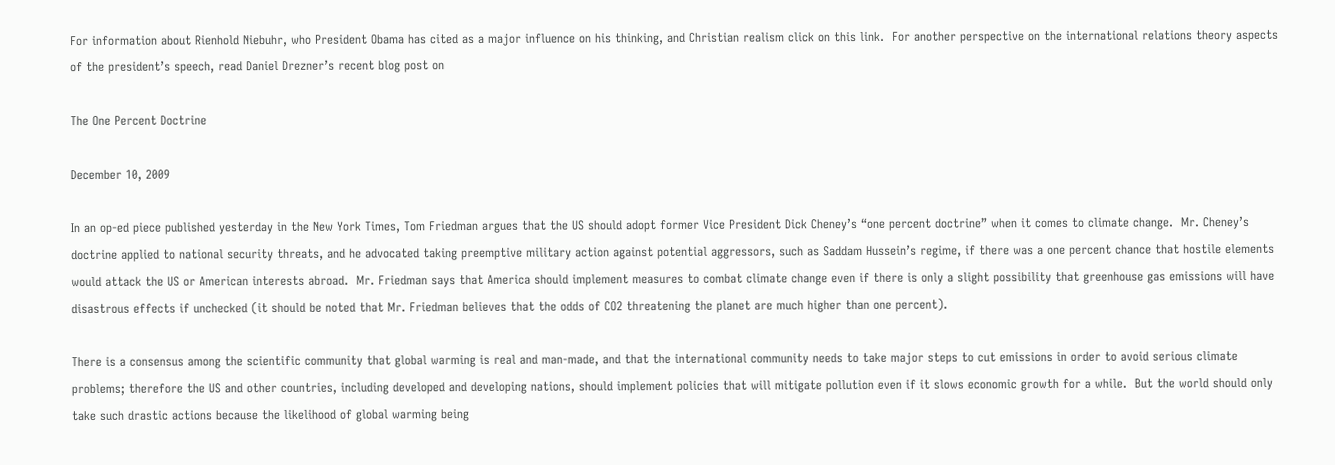For information about Rienhold Niebuhr, who President Obama has cited as a major influence on his thinking, and Christian realism click on this link.  For another perspective on the international relations theory aspects of the president’s speech, read Daniel Drezner’s recent blog post on

The One Percent Doctrine

December 10, 2009

In an op-ed piece published yesterday in the New York Times, Tom Friedman argues that the US should adopt former Vice President Dick Cheney’s “one percent doctrine” when it comes to climate change.  Mr. Cheney’s doctrine applied to national security threats, and he advocated taking preemptive military action against potential aggressors, such as Saddam Hussein’s regime, if there was a one percent chance that hostile elements would attack the US or American interests abroad.  Mr. Friedman says that America should implement measures to combat climate change even if there is only a slight possibility that greenhouse gas emissions will have disastrous effects if unchecked (it should be noted that Mr. Friedman believes that the odds of CO2 threatening the planet are much higher than one percent).

There is a consensus among the scientific community that global warming is real and man-made, and that the international community needs to take major steps to cut emissions in order to avoid serious climate problems; therefore the US and other countries, including developed and developing nations, should implement policies that will mitigate pollution even if it slows economic growth for a while.  But the world should only take such drastic actions because the likelihood of global warming being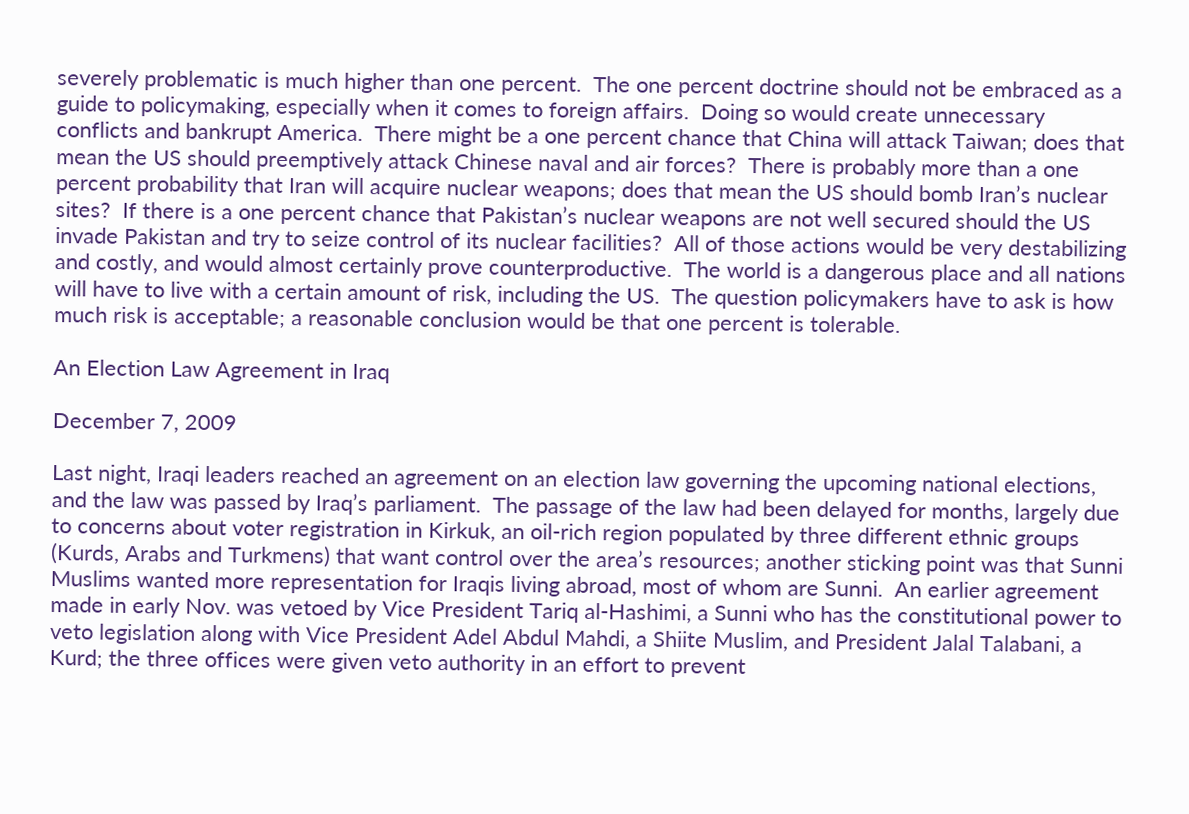severely problematic is much higher than one percent.  The one percent doctrine should not be embraced as a guide to policymaking, especially when it comes to foreign affairs.  Doing so would create unnecessary conflicts and bankrupt America.  There might be a one percent chance that China will attack Taiwan; does that mean the US should preemptively attack Chinese naval and air forces?  There is probably more than a one percent probability that Iran will acquire nuclear weapons; does that mean the US should bomb Iran’s nuclear sites?  If there is a one percent chance that Pakistan’s nuclear weapons are not well secured should the US invade Pakistan and try to seize control of its nuclear facilities?  All of those actions would be very destabilizing and costly, and would almost certainly prove counterproductive.  The world is a dangerous place and all nations will have to live with a certain amount of risk, including the US.  The question policymakers have to ask is how much risk is acceptable; a reasonable conclusion would be that one percent is tolerable.

An Election Law Agreement in Iraq

December 7, 2009

Last night, Iraqi leaders reached an agreement on an election law governing the upcoming national elections, and the law was passed by Iraq’s parliament.  The passage of the law had been delayed for months, largely due to concerns about voter registration in Kirkuk, an oil-rich region populated by three different ethnic groups (Kurds, Arabs and Turkmens) that want control over the area’s resources; another sticking point was that Sunni Muslims wanted more representation for Iraqis living abroad, most of whom are Sunni.  An earlier agreement made in early Nov. was vetoed by Vice President Tariq al-Hashimi, a Sunni who has the constitutional power to veto legislation along with Vice President Adel Abdul Mahdi, a Shiite Muslim, and President Jalal Talabani, a Kurd; the three offices were given veto authority in an effort to prevent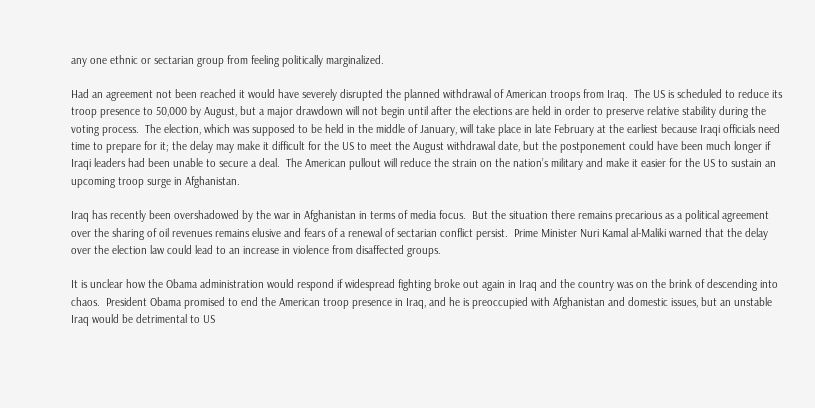any one ethnic or sectarian group from feeling politically marginalized.

Had an agreement not been reached it would have severely disrupted the planned withdrawal of American troops from Iraq.  The US is scheduled to reduce its troop presence to 50,000 by August, but a major drawdown will not begin until after the elections are held in order to preserve relative stability during the voting process.  The election, which was supposed to be held in the middle of January, will take place in late February at the earliest because Iraqi officials need time to prepare for it; the delay may make it difficult for the US to meet the August withdrawal date, but the postponement could have been much longer if Iraqi leaders had been unable to secure a deal.  The American pullout will reduce the strain on the nation’s military and make it easier for the US to sustain an upcoming troop surge in Afghanistan.

Iraq has recently been overshadowed by the war in Afghanistan in terms of media focus.  But the situation there remains precarious as a political agreement over the sharing of oil revenues remains elusive and fears of a renewal of sectarian conflict persist.  Prime Minister Nuri Kamal al-Maliki warned that the delay over the election law could lead to an increase in violence from disaffected groups.

It is unclear how the Obama administration would respond if widespread fighting broke out again in Iraq and the country was on the brink of descending into chaos.  President Obama promised to end the American troop presence in Iraq, and he is preoccupied with Afghanistan and domestic issues, but an unstable Iraq would be detrimental to US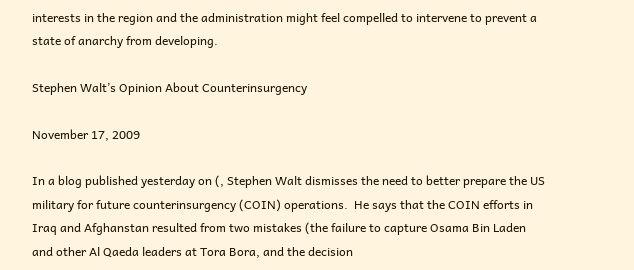interests in the region and the administration might feel compelled to intervene to prevent a state of anarchy from developing.

Stephen Walt’s Opinion About Counterinsurgency

November 17, 2009

In a blog published yesterday on (, Stephen Walt dismisses the need to better prepare the US military for future counterinsurgency (COIN) operations.  He says that the COIN efforts in Iraq and Afghanstan resulted from two mistakes (the failure to capture Osama Bin Laden and other Al Qaeda leaders at Tora Bora, and the decision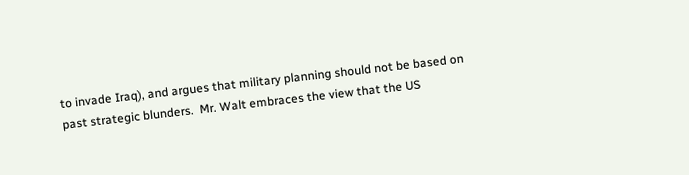to invade Iraq), and argues that military planning should not be based on past strategic blunders.  Mr. Walt embraces the view that the US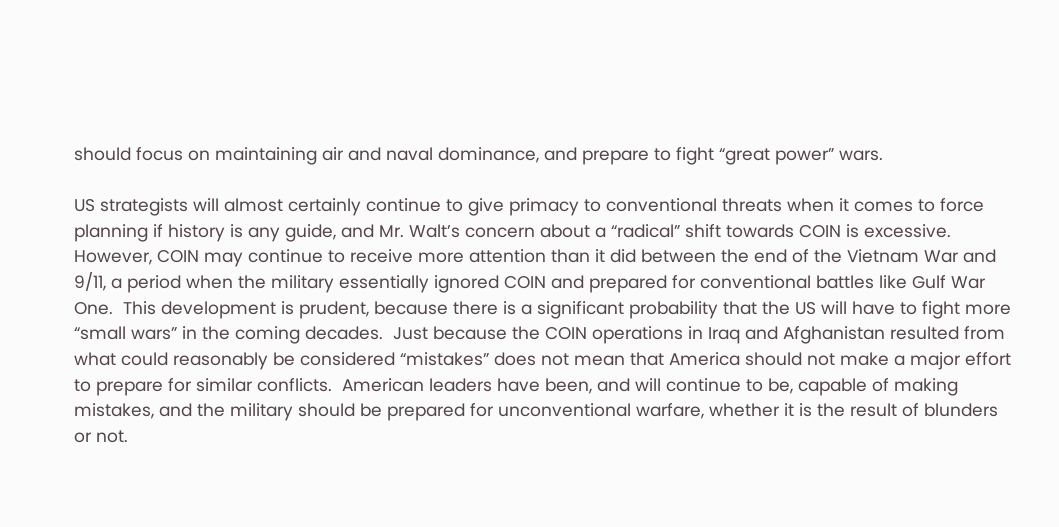should focus on maintaining air and naval dominance, and prepare to fight “great power” wars.

US strategists will almost certainly continue to give primacy to conventional threats when it comes to force planning if history is any guide, and Mr. Walt’s concern about a “radical” shift towards COIN is excessive.  However, COIN may continue to receive more attention than it did between the end of the Vietnam War and 9/11, a period when the military essentially ignored COIN and prepared for conventional battles like Gulf War One.  This development is prudent, because there is a significant probability that the US will have to fight more “small wars” in the coming decades.  Just because the COIN operations in Iraq and Afghanistan resulted from what could reasonably be considered “mistakes” does not mean that America should not make a major effort to prepare for similar conflicts.  American leaders have been, and will continue to be, capable of making mistakes, and the military should be prepared for unconventional warfare, whether it is the result of blunders or not.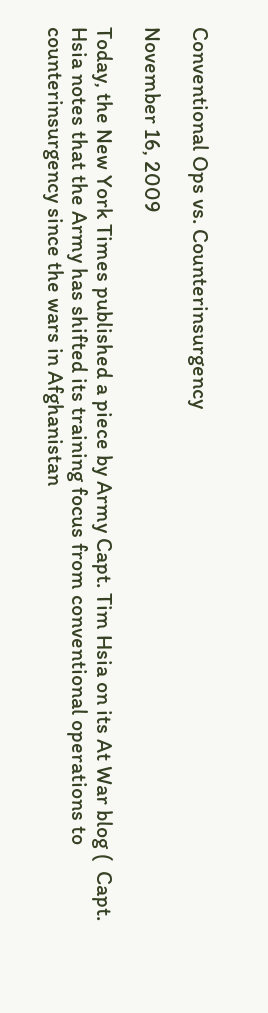Conventional Ops vs. Counterinsurgency

November 16, 2009

Today, the New York Times published a piece by Army Capt. Tim Hsia on its At War blog (  Capt. Hsia notes that the Army has shifted its training focus from conventional operations to counterinsurgency since the wars in Afghanistan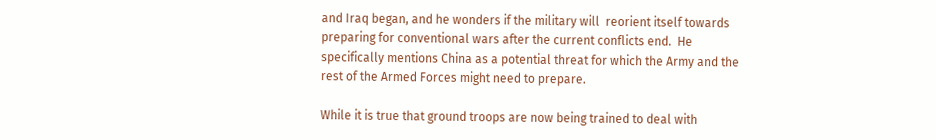and Iraq began, and he wonders if the military will  reorient itself towards preparing for conventional wars after the current conflicts end.  He specifically mentions China as a potential threat for which the Army and the rest of the Armed Forces might need to prepare.

While it is true that ground troops are now being trained to deal with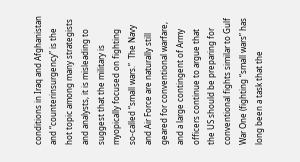conditions in Iraq and Afghanistan and “counterinsurgency” is the hot topic among many strategists and analysts, it is misleading to suggest that the military is myopically focused on fighting so-called “small wars.”  The Navy and Air Force are naturally still geared for conventional warfare, and a large contingent of Army officers continue to argue that the US should be preparing for conventional fights similar to Gulf War One (fighting “small wars” has long been a task that the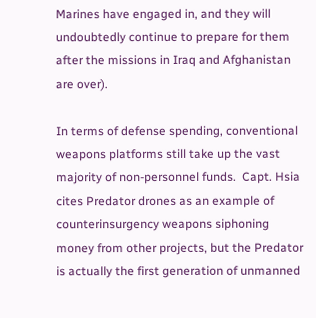Marines have engaged in, and they will undoubtedly continue to prepare for them after the missions in Iraq and Afghanistan are over).

In terms of defense spending, conventional weapons platforms still take up the vast majority of non-personnel funds.  Capt. Hsia cites Predator drones as an example of counterinsurgency weapons siphoning money from other projects, but the Predator is actually the first generation of unmanned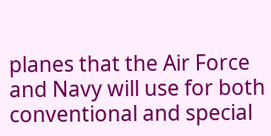planes that the Air Force and Navy will use for both conventional and special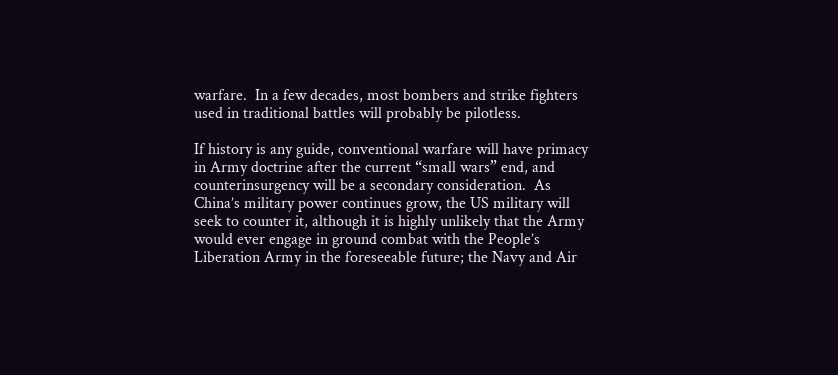warfare.  In a few decades, most bombers and strike fighters used in traditional battles will probably be pilotless.

If history is any guide, conventional warfare will have primacy in Army doctrine after the current “small wars” end, and counterinsurgency will be a secondary consideration.  As China’s military power continues grow, the US military will seek to counter it, although it is highly unlikely that the Army would ever engage in ground combat with the People’s Liberation Army in the foreseeable future; the Navy and Air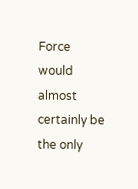Force would almost certainly be the only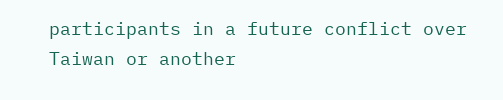participants in a future conflict over Taiwan or another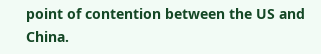point of contention between the US and China.